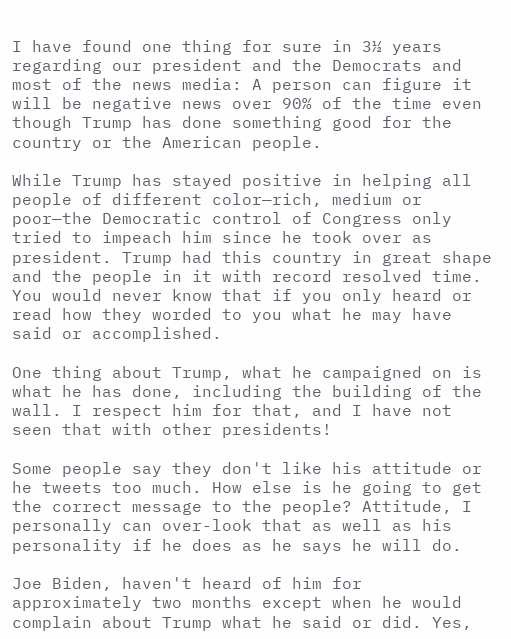I have found one thing for sure in 3½ years regarding our president and the Democrats and most of the news media: A person can figure it will be negative news over 90% of the time even though Trump has done something good for the country or the American people.

While Trump has stayed positive in helping all people of different color—rich, medium or poor—the Democratic control of Congress only tried to impeach him since he took over as president. Trump had this country in great shape and the people in it with record resolved time. You would never know that if you only heard or read how they worded to you what he may have said or accomplished.

One thing about Trump, what he campaigned on is what he has done, including the building of the wall. I respect him for that, and I have not seen that with other presidents!

Some people say they don't like his attitude or he tweets too much. How else is he going to get the correct message to the people? Attitude, I personally can over-look that as well as his personality if he does as he says he will do.

Joe Biden, haven't heard of him for approximately two months except when he would complain about Trump what he said or did. Yes,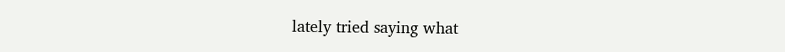lately tried saying what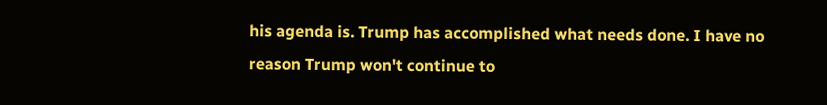his agenda is. Trump has accomplished what needs done. I have no reason Trump won't continue to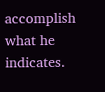accomplish what he indicates.